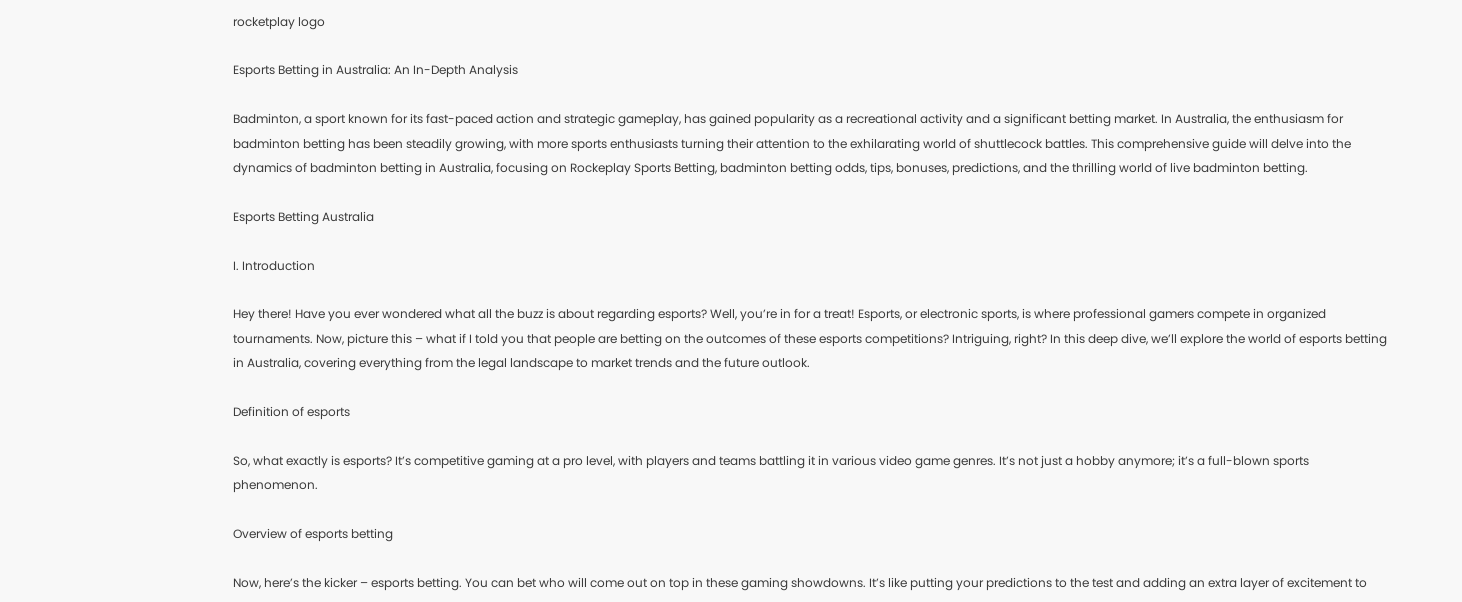rocketplay logo

Esports Betting in Australia: An In-Depth Analysis

Badminton, a sport known for its fast-paced action and strategic gameplay, has gained popularity as a recreational activity and a significant betting market. In Australia, the enthusiasm for badminton betting has been steadily growing, with more sports enthusiasts turning their attention to the exhilarating world of shuttlecock battles. This comprehensive guide will delve into the dynamics of badminton betting in Australia, focusing on Rockeplay Sports Betting, badminton betting odds, tips, bonuses, predictions, and the thrilling world of live badminton betting.

Esports Betting Australia

I. Introduction

Hey there! Have you ever wondered what all the buzz is about regarding esports? Well, you’re in for a treat! Esports, or electronic sports, is where professional gamers compete in organized tournaments. Now, picture this – what if I told you that people are betting on the outcomes of these esports competitions? Intriguing, right? In this deep dive, we’ll explore the world of esports betting in Australia, covering everything from the legal landscape to market trends and the future outlook.

Definition of esports

So, what exactly is esports? It’s competitive gaming at a pro level, with players and teams battling it in various video game genres. It’s not just a hobby anymore; it’s a full-blown sports phenomenon.

Overview of esports betting

Now, here’s the kicker – esports betting. You can bet who will come out on top in these gaming showdowns. It’s like putting your predictions to the test and adding an extra layer of excitement to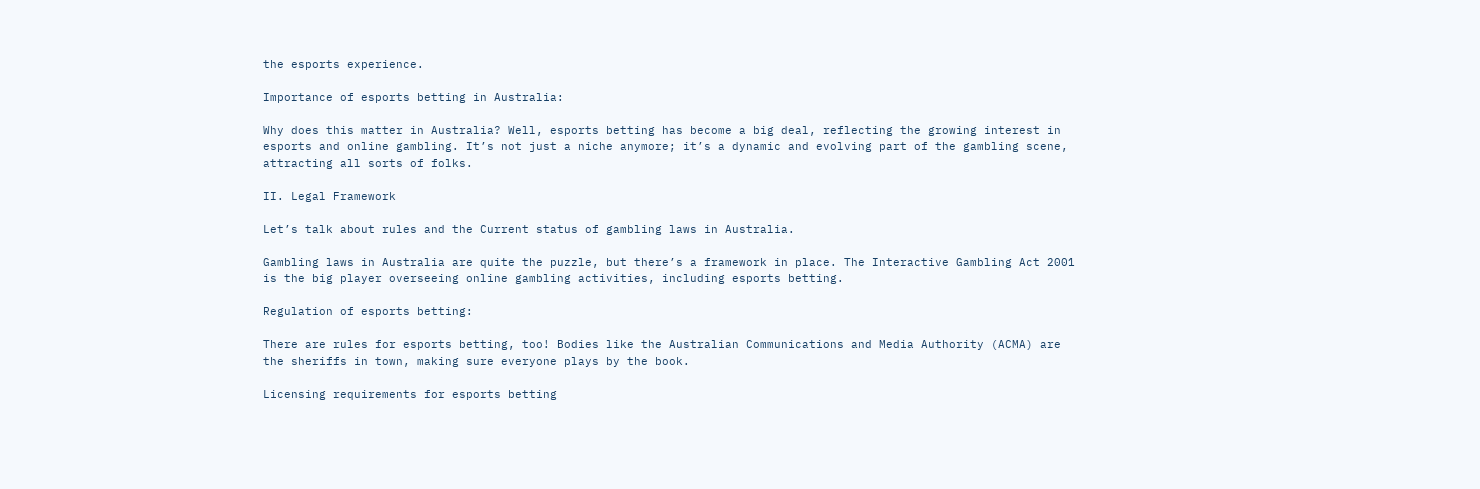the esports experience.

Importance of esports betting in Australia:

Why does this matter in Australia? Well, esports betting has become a big deal, reflecting the growing interest in esports and online gambling. It’s not just a niche anymore; it’s a dynamic and evolving part of the gambling scene, attracting all sorts of folks.

II. Legal Framework

Let’s talk about rules and the Current status of gambling laws in Australia.

Gambling laws in Australia are quite the puzzle, but there’s a framework in place. The Interactive Gambling Act 2001 is the big player overseeing online gambling activities, including esports betting.

Regulation of esports betting:

There are rules for esports betting, too! Bodies like the Australian Communications and Media Authority (ACMA) are the sheriffs in town, making sure everyone plays by the book.

Licensing requirements for esports betting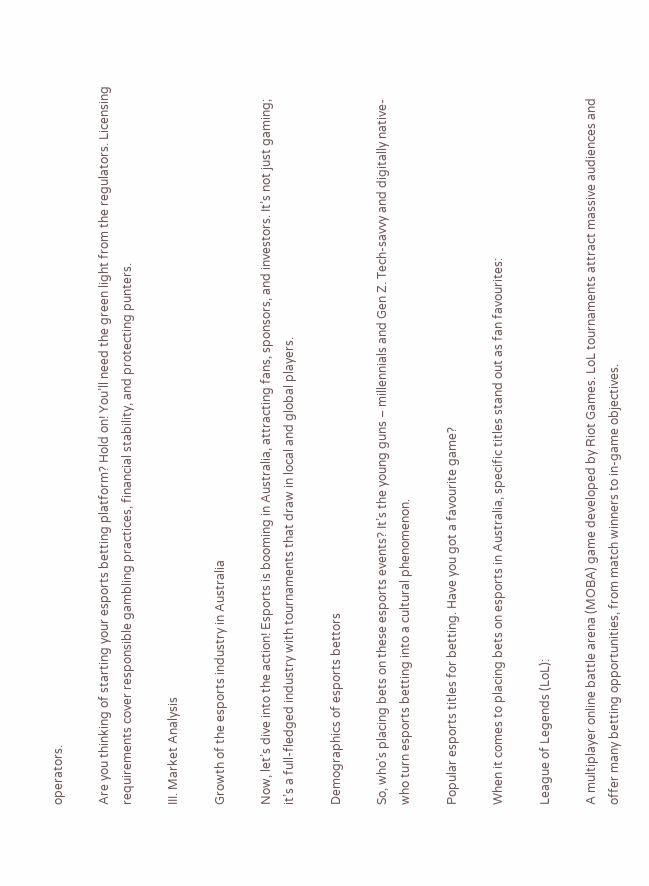operators.

Are you thinking of starting your esports betting platform? Hold on! You’ll need the green light from the regulators. Licensing requirements cover responsible gambling practices, financial stability, and protecting punters.

III. Market Analysis

Growth of the esports industry in Australia

Now, let’s dive into the action! Esports is booming in Australia, attracting fans, sponsors, and investors. It’s not just gaming; it’s a full-fledged industry with tournaments that draw in local and global players.

Demographics of esports bettors

So, who’s placing bets on these esports events? It’s the young guns – millennials and Gen Z. Tech-savvy and digitally native- who turn esports betting into a cultural phenomenon.

Popular esports titles for betting. Have you got a favourite game?

When it comes to placing bets on esports in Australia, specific titles stand out as fan favourites:

League of Legends (LoL):

A multiplayer online battle arena (MOBA) game developed by Riot Games. LoL tournaments attract massive audiences and offer many betting opportunities, from match winners to in-game objectives.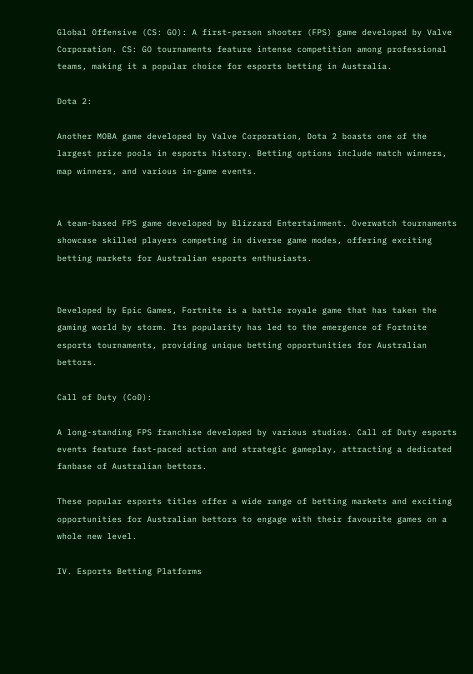Global Offensive (CS: GO): A first-person shooter (FPS) game developed by Valve Corporation. CS: GO tournaments feature intense competition among professional teams, making it a popular choice for esports betting in Australia.

Dota 2:

Another MOBA game developed by Valve Corporation, Dota 2 boasts one of the largest prize pools in esports history. Betting options include match winners, map winners, and various in-game events.


A team-based FPS game developed by Blizzard Entertainment. Overwatch tournaments showcase skilled players competing in diverse game modes, offering exciting betting markets for Australian esports enthusiasts.


Developed by Epic Games, Fortnite is a battle royale game that has taken the gaming world by storm. Its popularity has led to the emergence of Fortnite esports tournaments, providing unique betting opportunities for Australian bettors.

Call of Duty (CoD):

A long-standing FPS franchise developed by various studios. Call of Duty esports events feature fast-paced action and strategic gameplay, attracting a dedicated fanbase of Australian bettors.

These popular esports titles offer a wide range of betting markets and exciting opportunities for Australian bettors to engage with their favourite games on a whole new level.

IV. Esports Betting Platforms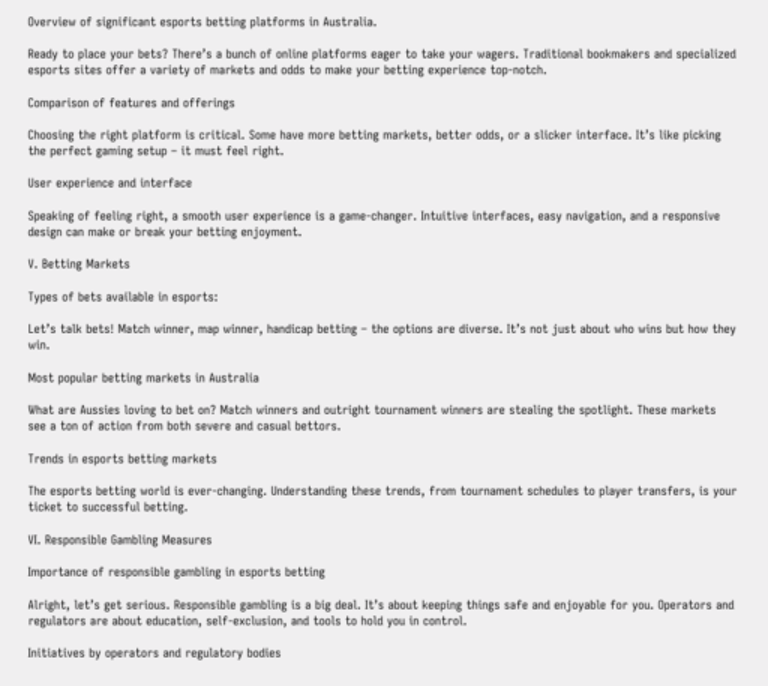Overview of significant esports betting platforms in Australia.

Ready to place your bets? There’s a bunch of online platforms eager to take your wagers. Traditional bookmakers and specialized esports sites offer a variety of markets and odds to make your betting experience top-notch.

Comparison of features and offerings

Choosing the right platform is critical. Some have more betting markets, better odds, or a slicker interface. It’s like picking the perfect gaming setup – it must feel right.

User experience and interface

Speaking of feeling right, a smooth user experience is a game-changer. Intuitive interfaces, easy navigation, and a responsive design can make or break your betting enjoyment.

V. Betting Markets

Types of bets available in esports:

Let’s talk bets! Match winner, map winner, handicap betting – the options are diverse. It’s not just about who wins but how they win.

Most popular betting markets in Australia

What are Aussies loving to bet on? Match winners and outright tournament winners are stealing the spotlight. These markets see a ton of action from both severe and casual bettors.

Trends in esports betting markets

The esports betting world is ever-changing. Understanding these trends, from tournament schedules to player transfers, is your ticket to successful betting.

VI. Responsible Gambling Measures

Importance of responsible gambling in esports betting

Alright, let’s get serious. Responsible gambling is a big deal. It’s about keeping things safe and enjoyable for you. Operators and regulators are about education, self-exclusion, and tools to hold you in control.

Initiatives by operators and regulatory bodies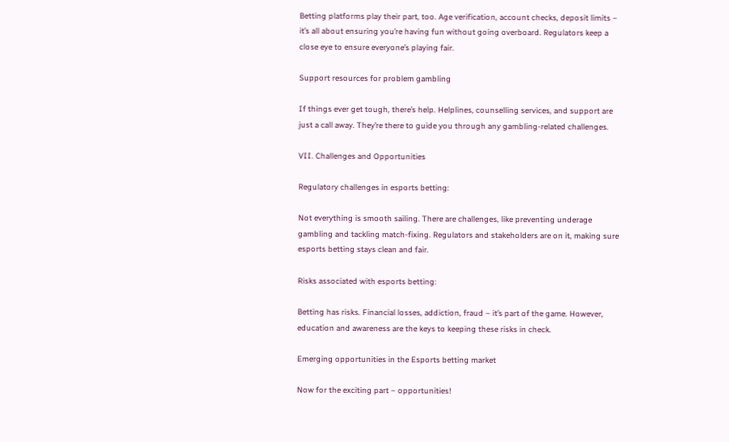Betting platforms play their part, too. Age verification, account checks, deposit limits – it’s all about ensuring you’re having fun without going overboard. Regulators keep a close eye to ensure everyone’s playing fair.

Support resources for problem gambling

If things ever get tough, there’s help. Helplines, counselling services, and support are just a call away. They’re there to guide you through any gambling-related challenges.

VII. Challenges and Opportunities

Regulatory challenges in esports betting:

Not everything is smooth sailing. There are challenges, like preventing underage gambling and tackling match-fixing. Regulators and stakeholders are on it, making sure esports betting stays clean and fair.

Risks associated with esports betting:

Betting has risks. Financial losses, addiction, fraud – it’s part of the game. However, education and awareness are the keys to keeping these risks in check.

Emerging opportunities in the Esports betting market

Now for the exciting part – opportunities!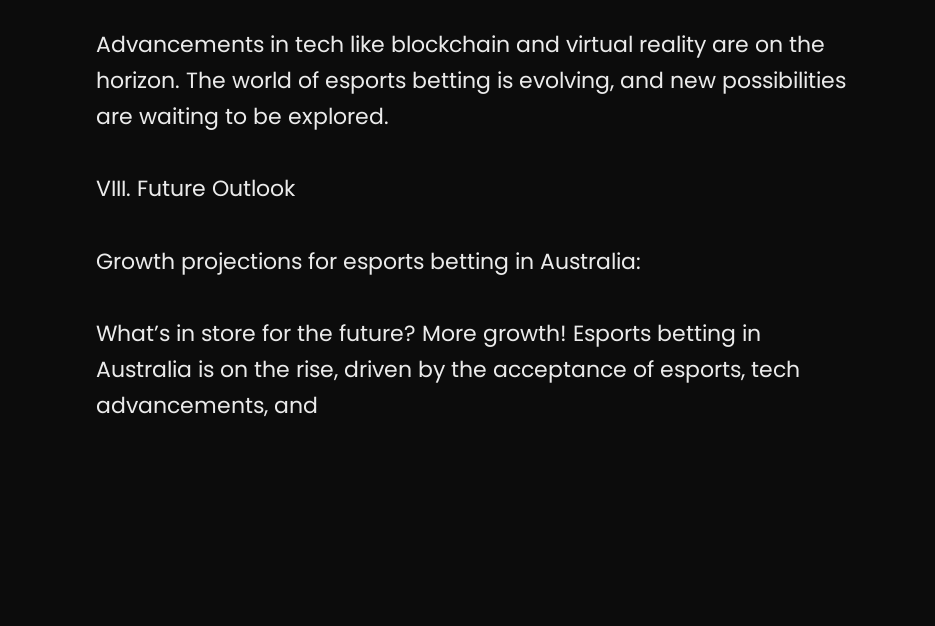Advancements in tech like blockchain and virtual reality are on the horizon. The world of esports betting is evolving, and new possibilities are waiting to be explored.

VIII. Future Outlook

Growth projections for esports betting in Australia:

What’s in store for the future? More growth! Esports betting in Australia is on the rise, driven by the acceptance of esports, tech advancements, and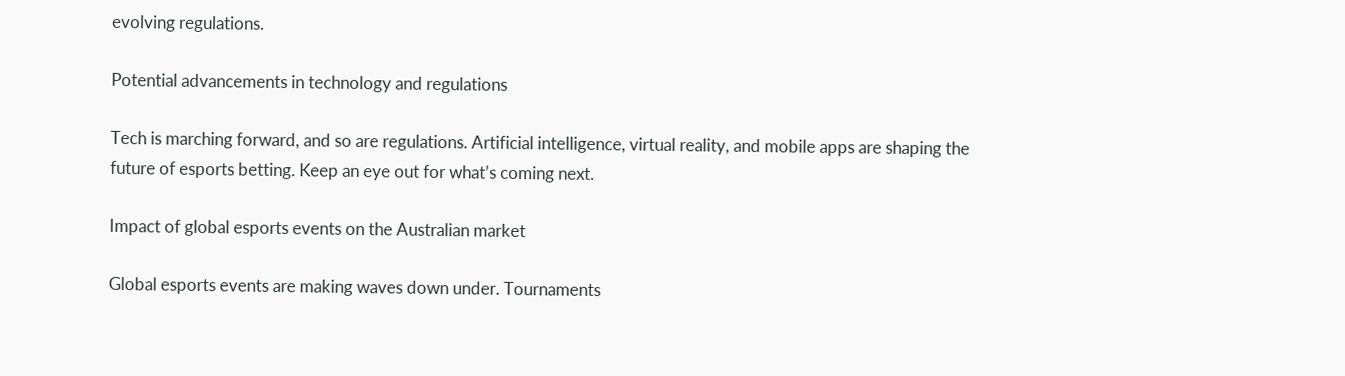evolving regulations.

Potential advancements in technology and regulations

Tech is marching forward, and so are regulations. Artificial intelligence, virtual reality, and mobile apps are shaping the future of esports betting. Keep an eye out for what’s coming next.

Impact of global esports events on the Australian market

Global esports events are making waves down under. Tournaments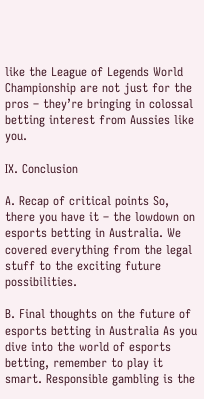like the League of Legends World Championship are not just for the pros – they’re bringing in colossal betting interest from Aussies like you.

IX. Conclusion

A. Recap of critical points So, there you have it – the lowdown on esports betting in Australia. We covered everything from the legal stuff to the exciting future possibilities.

B. Final thoughts on the future of esports betting in Australia As you dive into the world of esports betting, remember to play it smart. Responsible gambling is the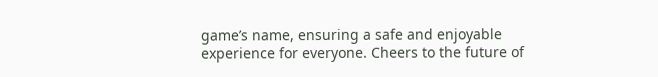game’s name, ensuring a safe and enjoyable experience for everyone. Cheers to the future of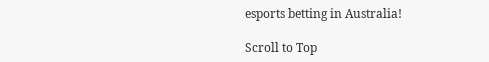esports betting in Australia!

Scroll to Top